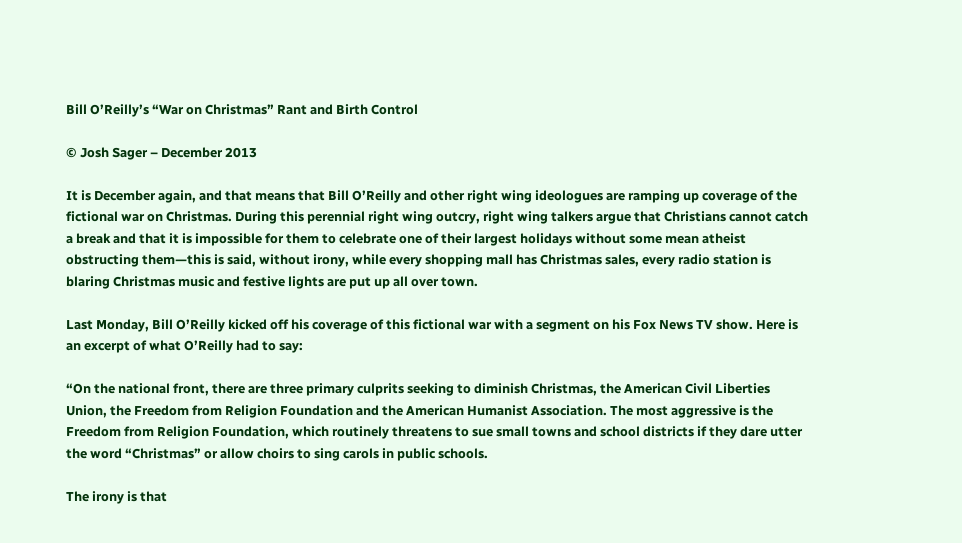Bill O’Reilly’s “War on Christmas” Rant and Birth Control

© Josh Sager – December 2013

It is December again, and that means that Bill O’Reilly and other right wing ideologues are ramping up coverage of the fictional war on Christmas. During this perennial right wing outcry, right wing talkers argue that Christians cannot catch a break and that it is impossible for them to celebrate one of their largest holidays without some mean atheist obstructing them—this is said, without irony, while every shopping mall has Christmas sales, every radio station is blaring Christmas music and festive lights are put up all over town.

Last Monday, Bill O’Reilly kicked off his coverage of this fictional war with a segment on his Fox News TV show. Here is an excerpt of what O’Reilly had to say:

“On the national front, there are three primary culprits seeking to diminish Christmas, the American Civil Liberties Union, the Freedom from Religion Foundation and the American Humanist Association. The most aggressive is the Freedom from Religion Foundation, which routinely threatens to sue small towns and school districts if they dare utter the word “Christmas” or allow choirs to sing carols in public schools.

The irony is that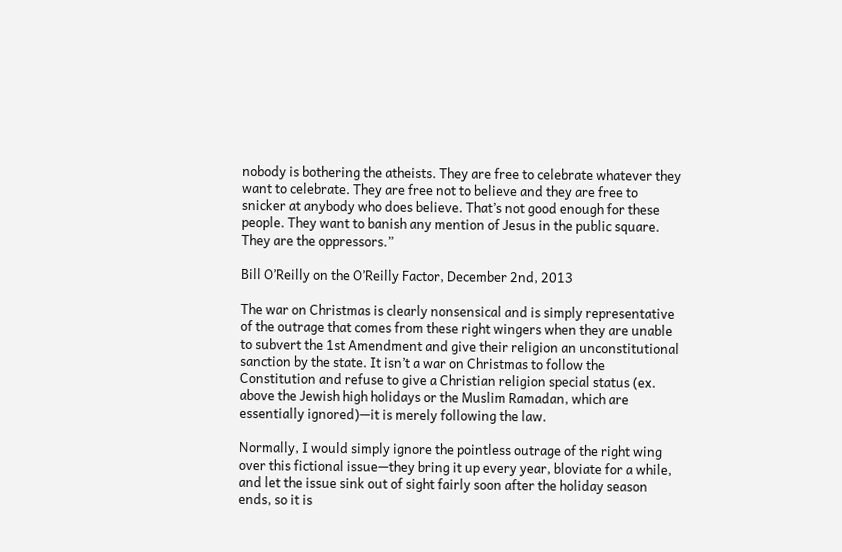nobody is bothering the atheists. They are free to celebrate whatever they want to celebrate. They are free not to believe and they are free to snicker at anybody who does believe. That’s not good enough for these people. They want to banish any mention of Jesus in the public square. They are the oppressors.”

Bill O’Reilly on the O’Reilly Factor, December 2nd, 2013

The war on Christmas is clearly nonsensical and is simply representative of the outrage that comes from these right wingers when they are unable to subvert the 1st Amendment and give their religion an unconstitutional sanction by the state. It isn’t a war on Christmas to follow the Constitution and refuse to give a Christian religion special status (ex. above the Jewish high holidays or the Muslim Ramadan, which are essentially ignored)—it is merely following the law.

Normally, I would simply ignore the pointless outrage of the right wing over this fictional issue—they bring it up every year, bloviate for a while, and let the issue sink out of sight fairly soon after the holiday season ends, so it is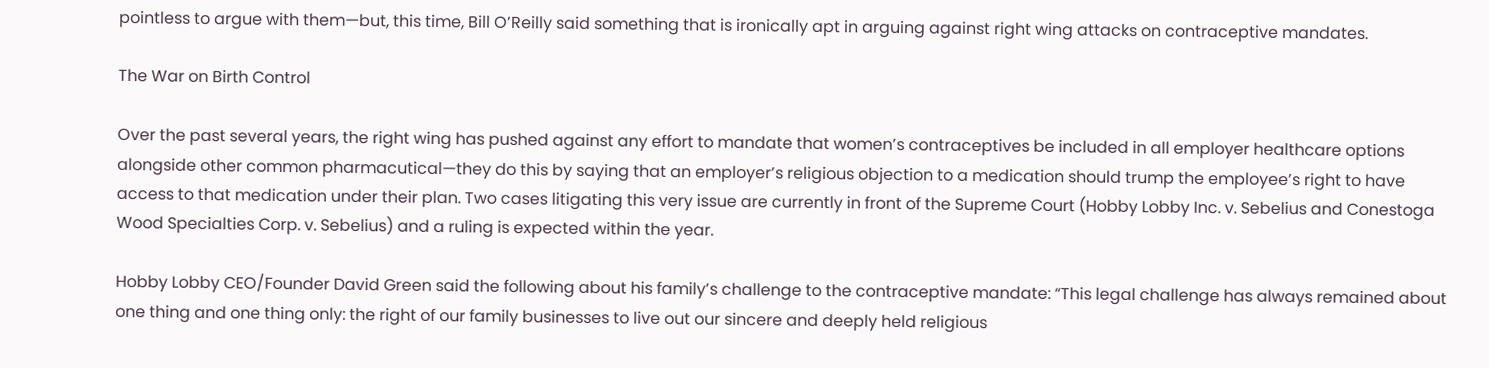pointless to argue with them—but, this time, Bill O’Reilly said something that is ironically apt in arguing against right wing attacks on contraceptive mandates.

The War on Birth Control

Over the past several years, the right wing has pushed against any effort to mandate that women’s contraceptives be included in all employer healthcare options alongside other common pharmacutical—they do this by saying that an employer’s religious objection to a medication should trump the employee’s right to have access to that medication under their plan. Two cases litigating this very issue are currently in front of the Supreme Court (Hobby Lobby Inc. v. Sebelius and Conestoga Wood Specialties Corp. v. Sebelius) and a ruling is expected within the year.

Hobby Lobby CEO/Founder David Green said the following about his family’s challenge to the contraceptive mandate: “This legal challenge has always remained about one thing and one thing only: the right of our family businesses to live out our sincere and deeply held religious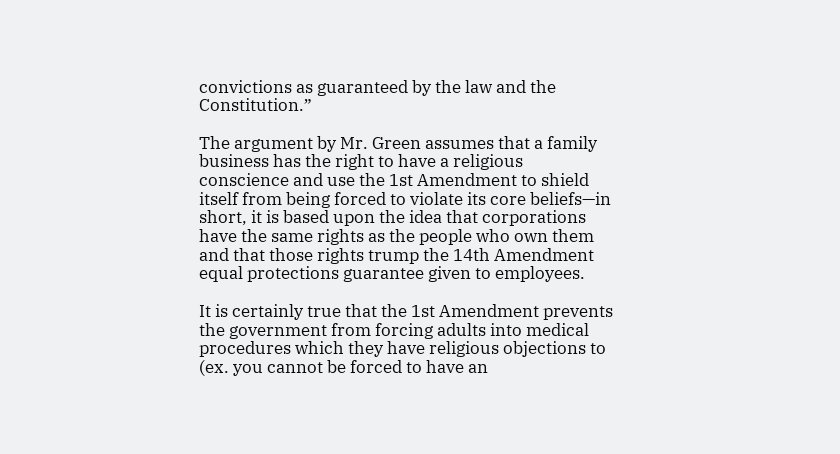convictions as guaranteed by the law and the Constitution.”

The argument by Mr. Green assumes that a family business has the right to have a religious conscience and use the 1st Amendment to shield itself from being forced to violate its core beliefs—in short, it is based upon the idea that corporations have the same rights as the people who own them and that those rights trump the 14th Amendment equal protections guarantee given to employees.

It is certainly true that the 1st Amendment prevents the government from forcing adults into medical procedures which they have religious objections to (ex. you cannot be forced to have an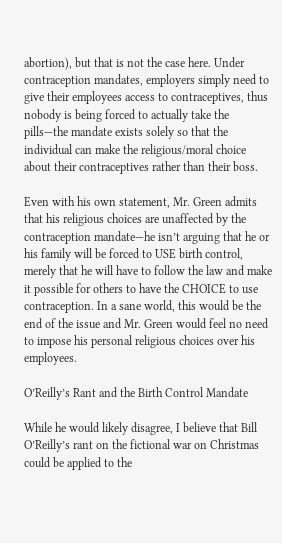abortion), but that is not the case here. Under contraception mandates, employers simply need to give their employees access to contraceptives, thus nobody is being forced to actually take the pills—the mandate exists solely so that the individual can make the religious/moral choice about their contraceptives rather than their boss.

Even with his own statement, Mr. Green admits that his religious choices are unaffected by the contraception mandate—he isn’t arguing that he or his family will be forced to USE birth control, merely that he will have to follow the law and make it possible for others to have the CHOICE to use contraception. In a sane world, this would be the end of the issue and Mr. Green would feel no need to impose his personal religious choices over his employees.

O’Reilly’s Rant and the Birth Control Mandate

While he would likely disagree, I believe that Bill O’Reilly’s rant on the fictional war on Christmas could be applied to the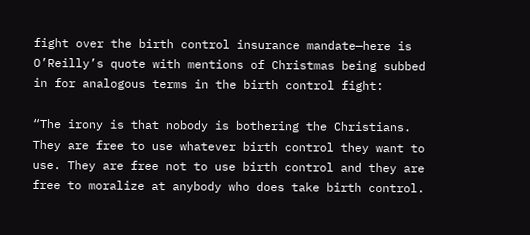fight over the birth control insurance mandate—here is O’Reilly’s quote with mentions of Christmas being subbed in for analogous terms in the birth control fight:

“The irony is that nobody is bothering the Christians. They are free to use whatever birth control they want to use. They are free not to use birth control and they are free to moralize at anybody who does take birth control.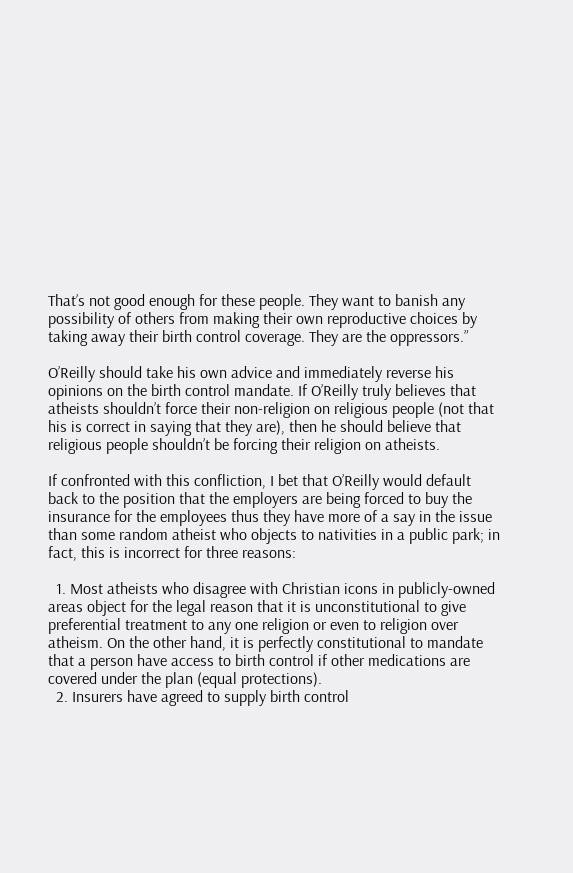That’s not good enough for these people. They want to banish any possibility of others from making their own reproductive choices by taking away their birth control coverage. They are the oppressors.”

O’Reilly should take his own advice and immediately reverse his opinions on the birth control mandate. If O’Reilly truly believes that atheists shouldn’t force their non-religion on religious people (not that his is correct in saying that they are), then he should believe that religious people shouldn’t be forcing their religion on atheists.

If confronted with this confliction, I bet that O’Reilly would default back to the position that the employers are being forced to buy the insurance for the employees thus they have more of a say in the issue than some random atheist who objects to nativities in a public park; in fact, this is incorrect for three reasons:

  1. Most atheists who disagree with Christian icons in publicly-owned areas object for the legal reason that it is unconstitutional to give preferential treatment to any one religion or even to religion over atheism. On the other hand, it is perfectly constitutional to mandate that a person have access to birth control if other medications are covered under the plan (equal protections).
  2. Insurers have agreed to supply birth control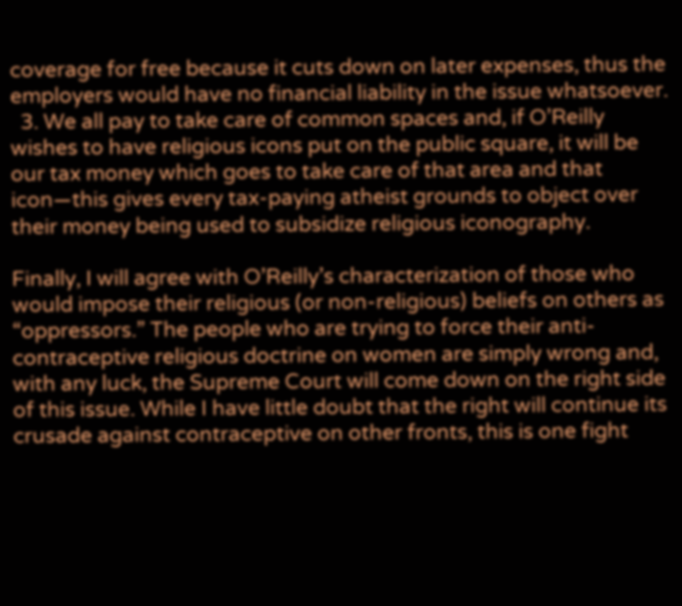coverage for free because it cuts down on later expenses, thus the employers would have no financial liability in the issue whatsoever.
  3. We all pay to take care of common spaces and, if O’Reilly wishes to have religious icons put on the public square, it will be our tax money which goes to take care of that area and that icon—this gives every tax-paying atheist grounds to object over their money being used to subsidize religious iconography.

Finally, I will agree with O’Reilly’s characterization of those who would impose their religious (or non-religious) beliefs on others as “oppressors.” The people who are trying to force their anti-contraceptive religious doctrine on women are simply wrong and, with any luck, the Supreme Court will come down on the right side of this issue. While I have little doubt that the right will continue its crusade against contraceptive on other fronts, this is one fight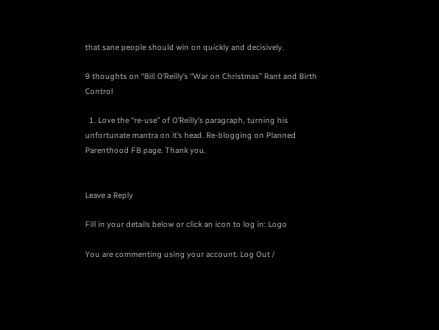that sane people should win on quickly and decisively.

9 thoughts on “Bill O’Reilly’s “War on Christmas” Rant and Birth Control

  1. Love the “re-use” of O’Reilly’s paragraph, turning his unfortunate mantra on it’s head. Re-blogging on Planned Parenthood FB page. Thank you.


Leave a Reply

Fill in your details below or click an icon to log in: Logo

You are commenting using your account. Log Out /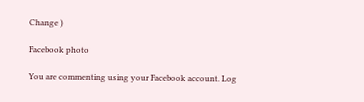Change )

Facebook photo

You are commenting using your Facebook account. Log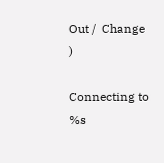Out /  Change )

Connecting to %s